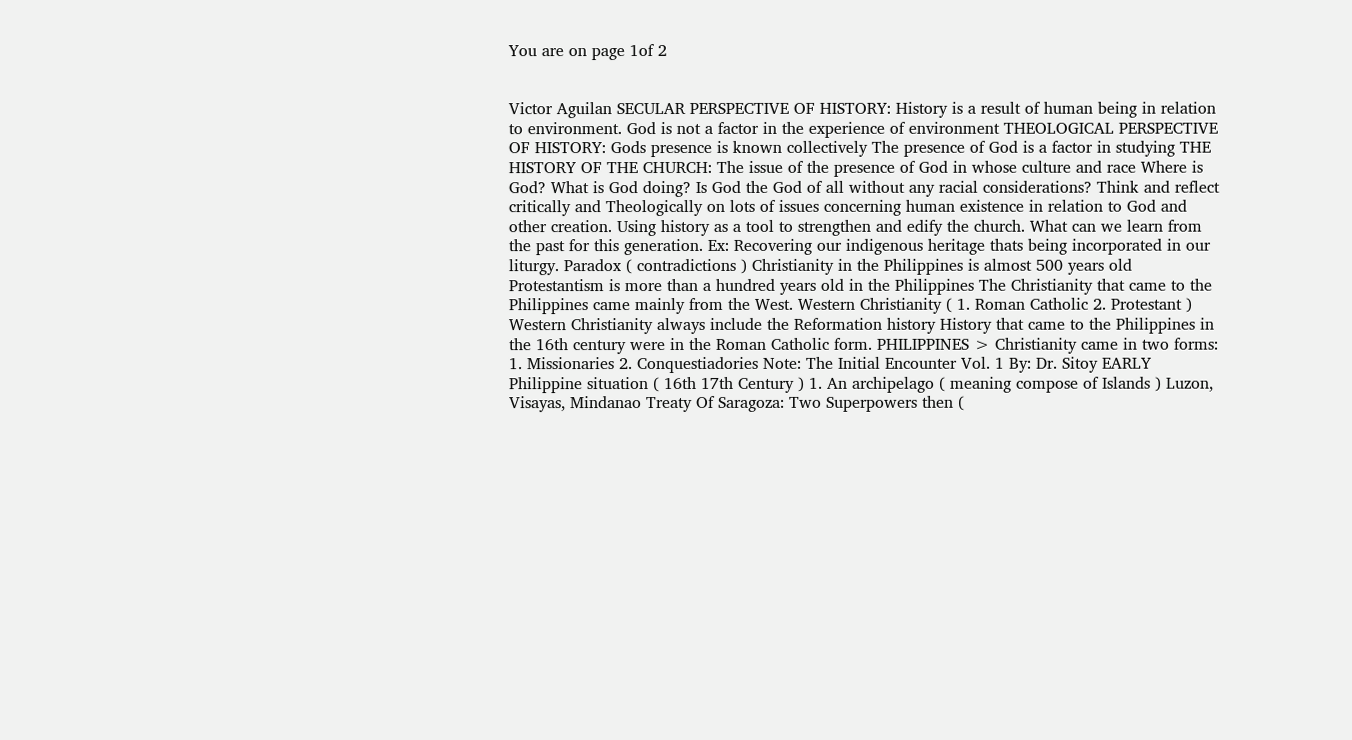You are on page 1of 2


Victor Aguilan SECULAR PERSPECTIVE OF HISTORY: History is a result of human being in relation to environment. God is not a factor in the experience of environment THEOLOGICAL PERSPECTIVE OF HISTORY: Gods presence is known collectively The presence of God is a factor in studying THE HISTORY OF THE CHURCH: The issue of the presence of God in whose culture and race Where is God? What is God doing? Is God the God of all without any racial considerations? Think and reflect critically and Theologically on lots of issues concerning human existence in relation to God and other creation. Using history as a tool to strengthen and edify the church. What can we learn from the past for this generation. Ex: Recovering our indigenous heritage thats being incorporated in our liturgy. Paradox ( contradictions ) Christianity in the Philippines is almost 500 years old Protestantism is more than a hundred years old in the Philippines The Christianity that came to the Philippines came mainly from the West. Western Christianity ( 1. Roman Catholic 2. Protestant ) Western Christianity always include the Reformation history History that came to the Philippines in the 16th century were in the Roman Catholic form. PHILIPPINES > Christianity came in two forms: 1. Missionaries 2. Conquestiadories Note: The Initial Encounter Vol. 1 By: Dr. Sitoy EARLY Philippine situation ( 16th 17th Century ) 1. An archipelago ( meaning compose of Islands ) Luzon, Visayas, Mindanao Treaty Of Saragoza: Two Superpowers then (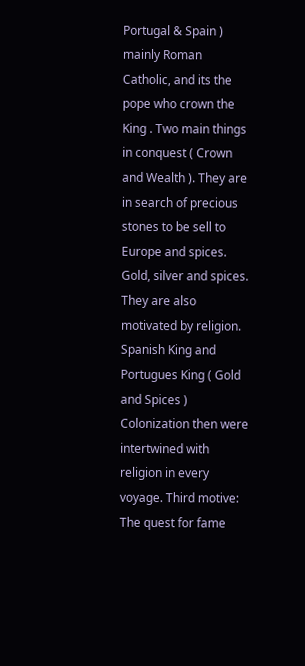Portugal & Spain ) mainly Roman Catholic, and its the pope who crown the King . Two main things in conquest ( Crown and Wealth ). They are in search of precious stones to be sell to Europe and spices. Gold, silver and spices. They are also motivated by religion. Spanish King and Portugues King ( Gold and Spices ) Colonization then were intertwined with religion in every voyage. Third motive: The quest for fame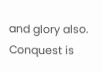and glory also. Conquest is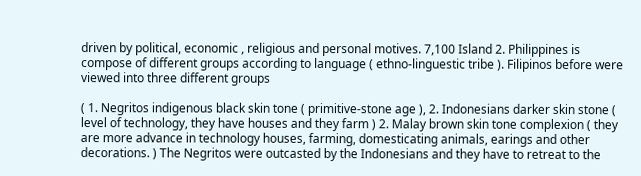driven by political, economic , religious and personal motives. 7,100 Island 2. Philippines is compose of different groups according to language ( ethno-linguestic tribe ). Filipinos before were viewed into three different groups

( 1. Negritos indigenous black skin tone ( primitive-stone age ), 2. Indonesians darker skin stone ( level of technology, they have houses and they farm ) 2. Malay brown skin tone complexion ( they are more advance in technology houses, farming, domesticating animals, earings and other decorations. ) The Negritos were outcasted by the Indonesians and they have to retreat to the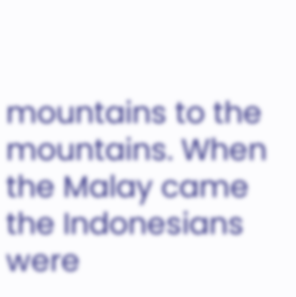mountains to the mountains. When the Malay came the Indonesians were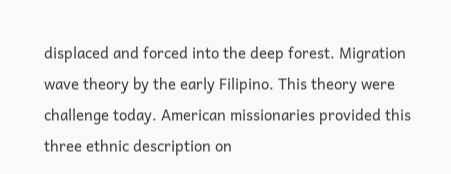displaced and forced into the deep forest. Migration wave theory by the early Filipino. This theory were challenge today. American missionaries provided this three ethnic description on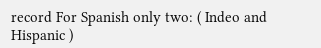record For Spanish only two: ( Indeo and Hispanic )